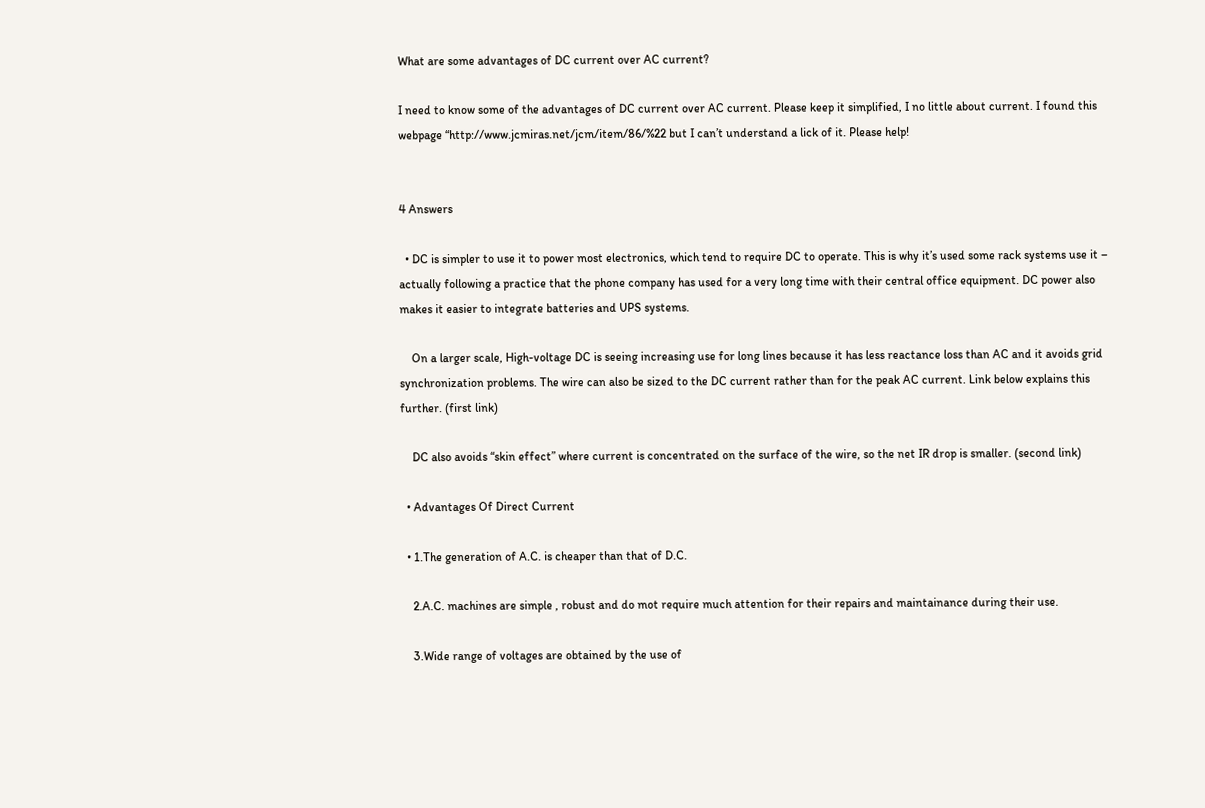What are some advantages of DC current over AC current?

I need to know some of the advantages of DC current over AC current. Please keep it simplified, I no little about current. I found this webpage “http://www.jcmiras.net/jcm/item/86/%22 but I can’t understand a lick of it. Please help!


4 Answers

  • DC is simpler to use it to power most electronics, which tend to require DC to operate. This is why it’s used some rack systems use it – actually following a practice that the phone company has used for a very long time with their central office equipment. DC power also makes it easier to integrate batteries and UPS systems.

    On a larger scale, High-voltage DC is seeing increasing use for long lines because it has less reactance loss than AC and it avoids grid synchronization problems. The wire can also be sized to the DC current rather than for the peak AC current. Link below explains this further. (first link)

    DC also avoids “skin effect” where current is concentrated on the surface of the wire, so the net IR drop is smaller. (second link)

  • Advantages Of Direct Current

  • 1.The generation of A.C. is cheaper than that of D.C.

    2.A.C. machines are simple , robust and do mot require much attention for their repairs and maintainance during their use.

    3.Wide range of voltages are obtained by the use of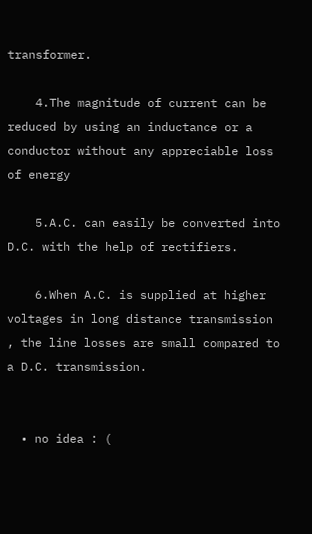transformer.

    4.The magnitude of current can be reduced by using an inductance or a conductor without any appreciable loss of energy

    5.A.C. can easily be converted into D.C. with the help of rectifiers.

    6.When A.C. is supplied at higher voltages in long distance transmission , the line losses are small compared to a D.C. transmission.


  • no idea : (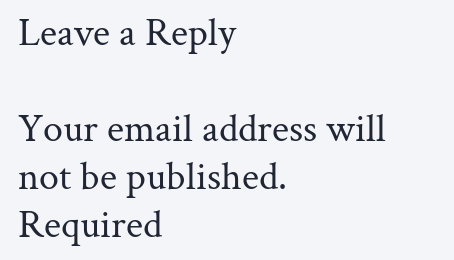Leave a Reply

Your email address will not be published. Required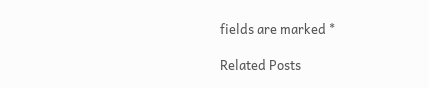fields are marked *

Related Posts